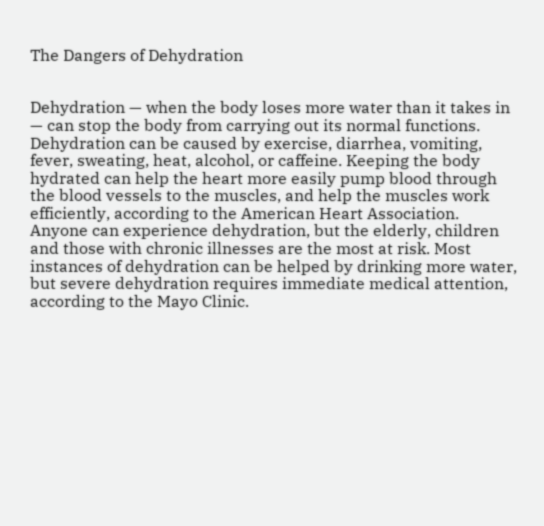The Dangers of Dehydration


Dehydration — when the body loses more water than it takes in — can stop the body from carrying out its normal functions. Dehydration can be caused by exercise, diarrhea, vomiting, fever, sweating, heat, alcohol, or caffeine. Keeping the body hydrated can help the heart more easily pump blood through the blood vessels to the muscles, and help the muscles work efficiently, according to the American Heart Association. Anyone can experience dehydration, but the elderly, children and those with chronic illnesses are the most at risk. Most instances of dehydration can be helped by drinking more water, but severe dehydration requires immediate medical attention, according to the Mayo Clinic.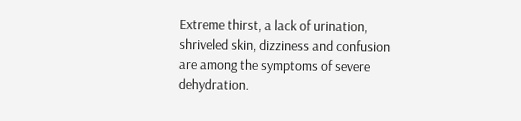Extreme thirst, a lack of urination, shriveled skin, dizziness and confusion are among the symptoms of severe dehydration.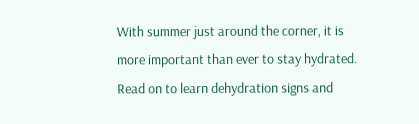With summer just around the corner, it is more important than ever to stay hydrated. Read on to learn dehydration signs and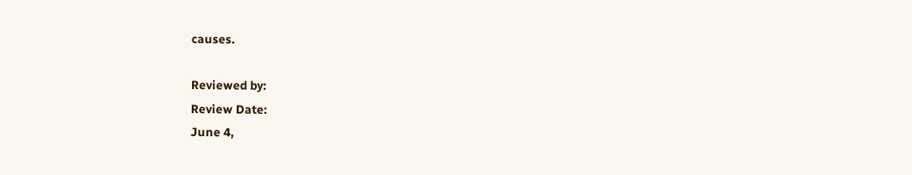causes.

Reviewed by:
Review Date:
June 4,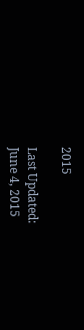2015

Last Updated:
June 4, 2015